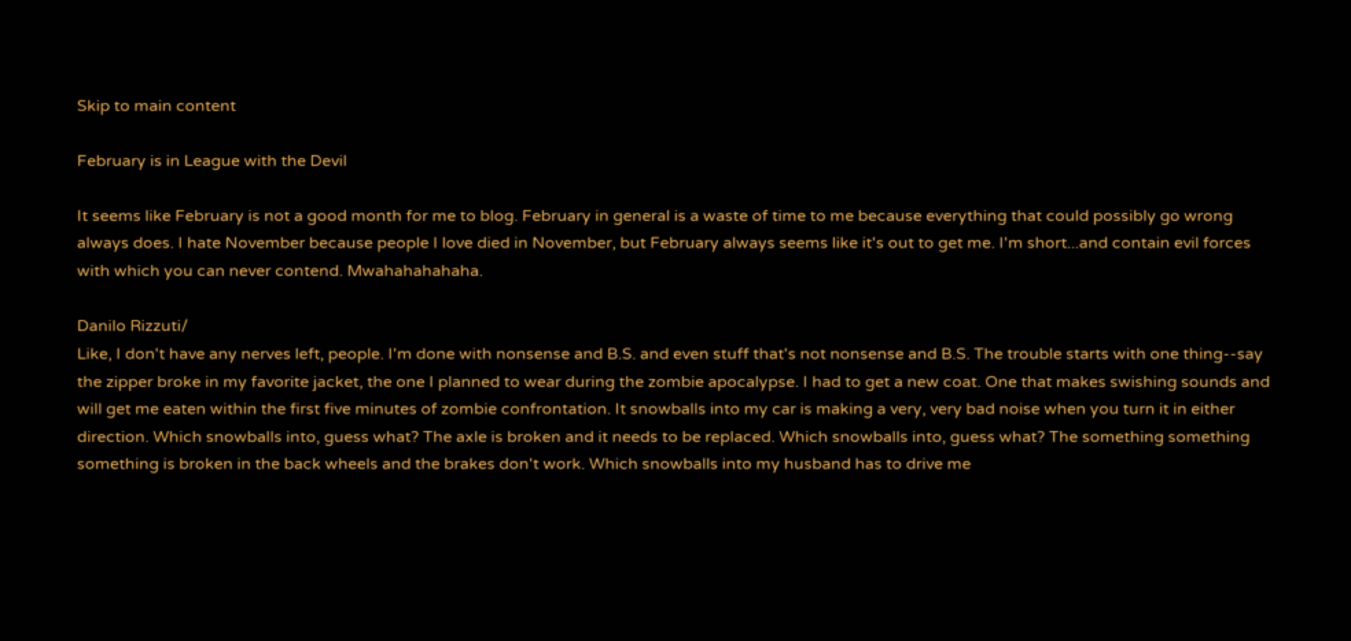Skip to main content

February is in League with the Devil

It seems like February is not a good month for me to blog. February in general is a waste of time to me because everything that could possibly go wrong always does. I hate November because people I love died in November, but February always seems like it's out to get me. I'm short...and contain evil forces with which you can never contend. Mwahahahahaha.

Danilo Rizzuti/
Like, I don't have any nerves left, people. I'm done with nonsense and B.S. and even stuff that's not nonsense and B.S. The trouble starts with one thing--say the zipper broke in my favorite jacket, the one I planned to wear during the zombie apocalypse. I had to get a new coat. One that makes swishing sounds and will get me eaten within the first five minutes of zombie confrontation. It snowballs into my car is making a very, very bad noise when you turn it in either direction. Which snowballs into, guess what? The axle is broken and it needs to be replaced. Which snowballs into, guess what? The something something something is broken in the back wheels and the brakes don't work. Which snowballs into my husband has to drive me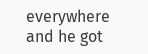everywhere and he got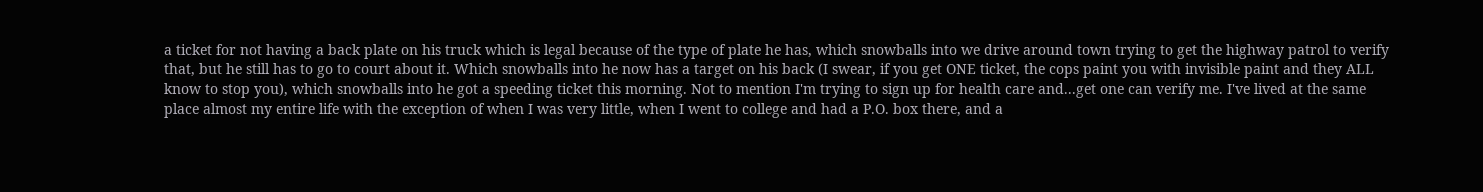a ticket for not having a back plate on his truck which is legal because of the type of plate he has, which snowballs into we drive around town trying to get the highway patrol to verify that, but he still has to go to court about it. Which snowballs into he now has a target on his back (I swear, if you get ONE ticket, the cops paint you with invisible paint and they ALL know to stop you), which snowballs into he got a speeding ticket this morning. Not to mention I'm trying to sign up for health care and...get one can verify me. I've lived at the same place almost my entire life with the exception of when I was very little, when I went to college and had a P.O. box there, and a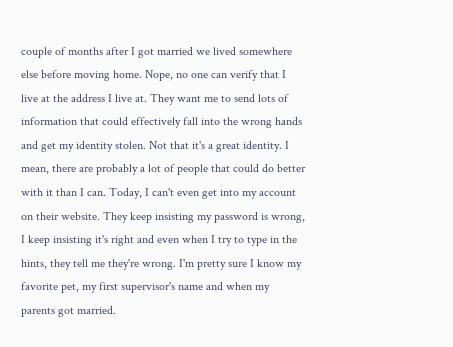couple of months after I got married we lived somewhere else before moving home. Nope, no one can verify that I live at the address I live at. They want me to send lots of information that could effectively fall into the wrong hands and get my identity stolen. Not that it's a great identity. I mean, there are probably a lot of people that could do better with it than I can. Today, I can't even get into my account on their website. They keep insisting my password is wrong, I keep insisting it's right and even when I try to type in the hints, they tell me they're wrong. I'm pretty sure I know my favorite pet, my first supervisor's name and when my parents got married.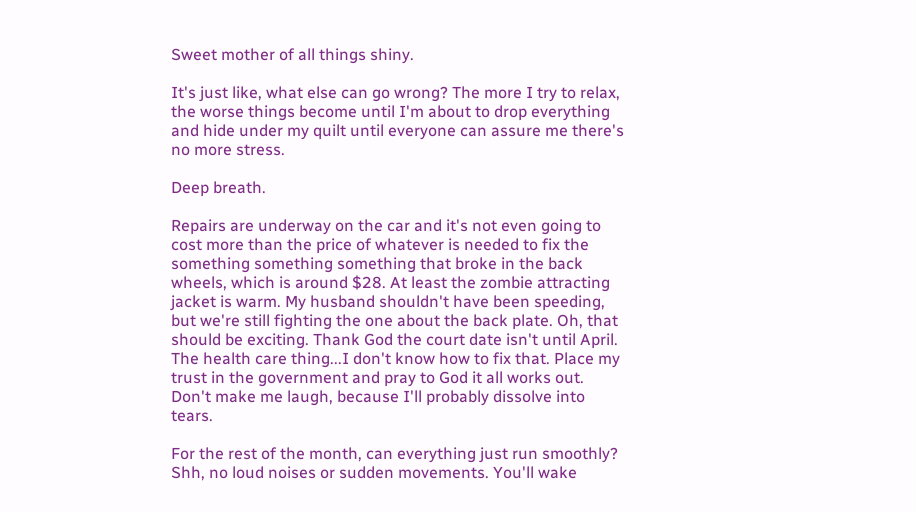Sweet mother of all things shiny.

It's just like, what else can go wrong? The more I try to relax, the worse things become until I'm about to drop everything and hide under my quilt until everyone can assure me there's no more stress.

Deep breath.

Repairs are underway on the car and it's not even going to cost more than the price of whatever is needed to fix the something something something that broke in the back wheels, which is around $28. At least the zombie attracting jacket is warm. My husband shouldn't have been speeding, but we're still fighting the one about the back plate. Oh, that should be exciting. Thank God the court date isn't until April. The health care thing...I don't know how to fix that. Place my trust in the government and pray to God it all works out. Don't make me laugh, because I'll probably dissolve into tears.

For the rest of the month, can everything just run smoothly? Shh, no loud noises or sudden movements. You'll wake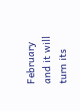February and it will turn its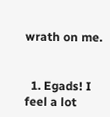wrath on me.


  1. Egads! I feel a lot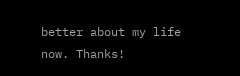better about my life now. Thanks!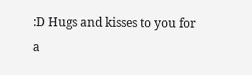:D Hugs and kisses to you for a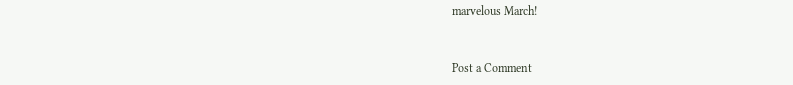marvelous March!


Post a Comment